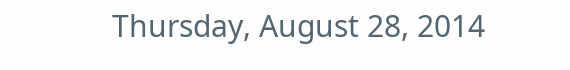Thursday, August 28, 2014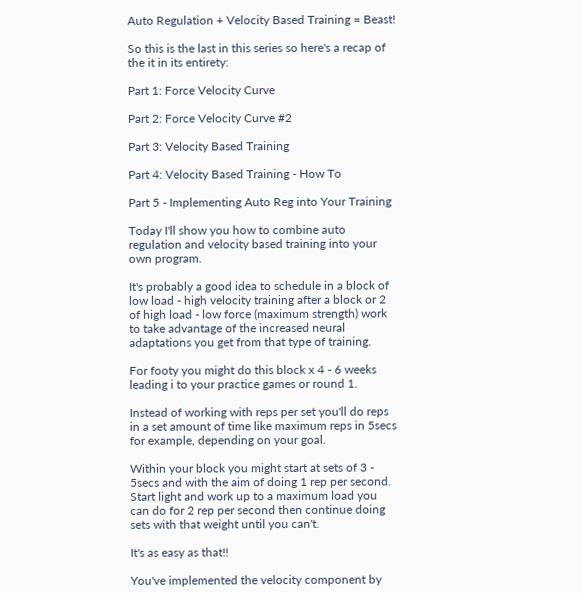Auto Regulation + Velocity Based Training = Beast!

So this is the last in this series so here's a recap of the it in its entirety:

Part 1: Force Velocity Curve

Part 2: Force Velocity Curve #2

Part 3: Velocity Based Training

Part 4: Velocity Based Training - How To

Part 5 - Implementing Auto Reg into Your Training

Today I'll show you how to combine auto regulation and velocity based training into your own program.

It's probably a good idea to schedule in a block of low load - high velocity training after a block or 2 of high load - low force (maximum strength) work to take advantage of the increased neural adaptations you get from that type of training.

For footy you might do this block x 4 - 6 weeks leading i to your practice games or round 1.

Instead of working with reps per set you'll do reps in a set amount of time like maximum reps in 5secs for example, depending on your goal.

Within your block you might start at sets of 3 - 5secs and with the aim of doing 1 rep per second. Start light and work up to a maximum load you can do for 2 rep per second then continue doing sets with that weight until you can't.

It's as easy as that!!

You've implemented the velocity component by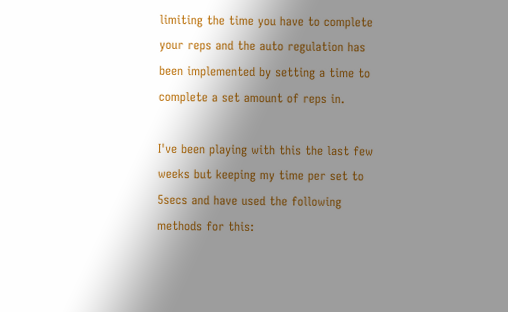limiting the time you have to complete your reps and the auto regulation has been implemented by setting a time to complete a set amount of reps in.

I've been playing with this the last few weeks but keeping my time per set to 5secs and have used the following methods for this: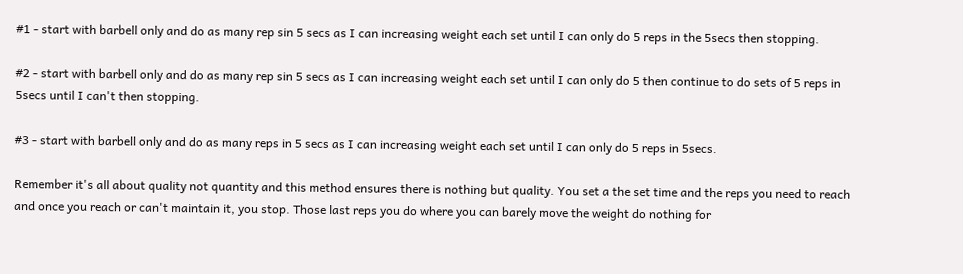#1 - start with barbell only and do as many rep sin 5 secs as I can increasing weight each set until I can only do 5 reps in the 5secs then stopping.

#2 - start with barbell only and do as many rep sin 5 secs as I can increasing weight each set until I can only do 5 then continue to do sets of 5 reps in 5secs until I can't then stopping.

#3 - start with barbell only and do as many reps in 5 secs as I can increasing weight each set until I can only do 5 reps in 5secs.

Remember it's all about quality not quantity and this method ensures there is nothing but quality. You set a the set time and the reps you need to reach and once you reach or can't maintain it, you stop. Those last reps you do where you can barely move the weight do nothing for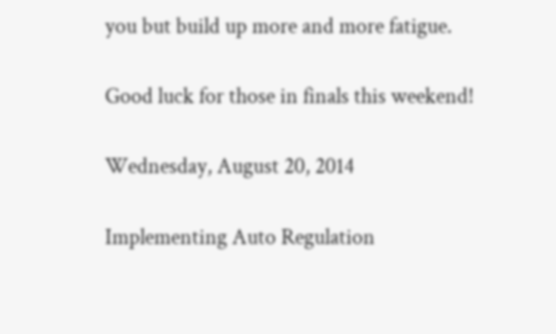you but build up more and more fatigue.

Good luck for those in finals this weekend!

Wednesday, August 20, 2014

Implementing Auto Regulation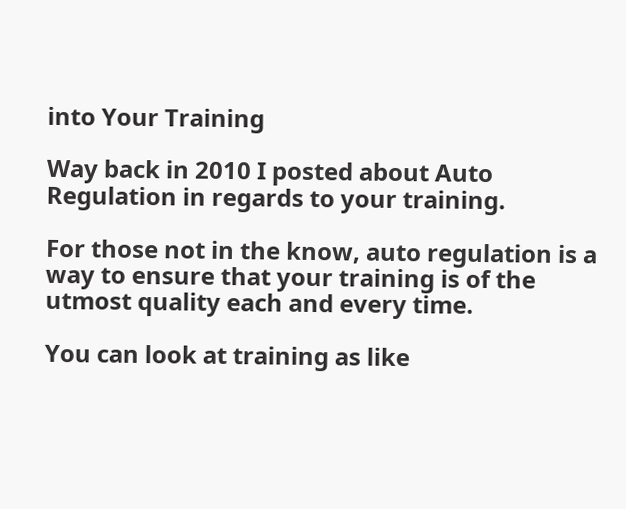into Your Training

Way back in 2010 I posted about Auto Regulation in regards to your training.

For those not in the know, auto regulation is a way to ensure that your training is of the utmost quality each and every time.

You can look at training as like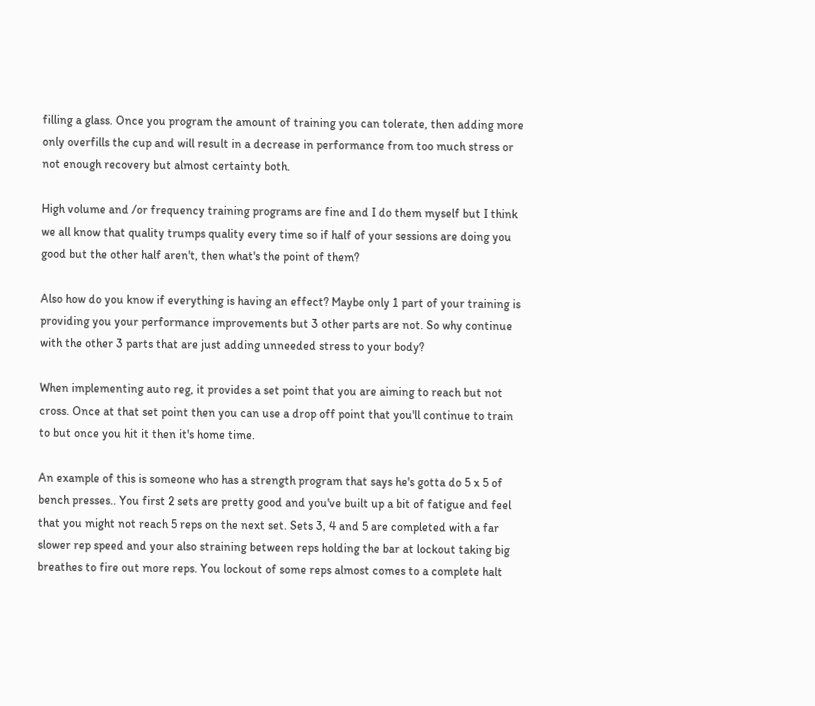filling a glass. Once you program the amount of training you can tolerate, then adding more only overfills the cup and will result in a decrease in performance from too much stress or not enough recovery but almost certainty both.

High volume and /or frequency training programs are fine and I do them myself but I think we all know that quality trumps quality every time so if half of your sessions are doing you good but the other half aren't, then what's the point of them?

Also how do you know if everything is having an effect? Maybe only 1 part of your training is providing you your performance improvements but 3 other parts are not. So why continue with the other 3 parts that are just adding unneeded stress to your body?

When implementing auto reg, it provides a set point that you are aiming to reach but not cross. Once at that set point then you can use a drop off point that you'll continue to train to but once you hit it then it's home time.

An example of this is someone who has a strength program that says he's gotta do 5 x 5 of bench presses.. You first 2 sets are pretty good and you've built up a bit of fatigue and feel that you might not reach 5 reps on the next set. Sets 3, 4 and 5 are completed with a far slower rep speed and your also straining between reps holding the bar at lockout taking big breathes to fire out more reps. You lockout of some reps almost comes to a complete halt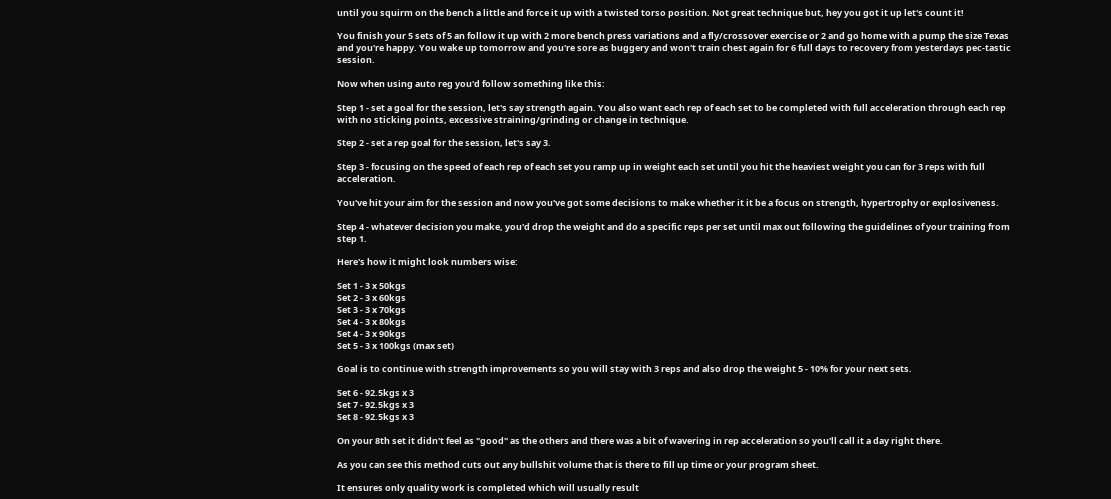until you squirm on the bench a little and force it up with a twisted torso position. Not great technique but, hey you got it up let's count it!

You finish your 5 sets of 5 an follow it up with 2 more bench press variations and a fly/crossover exercise or 2 and go home with a pump the size Texas and you're happy. You wake up tomorrow and you're sore as buggery and won't train chest again for 6 full days to recovery from yesterdays pec-tastic session.

Now when using auto reg you'd follow something like this:

Step 1 - set a goal for the session, let's say strength again. You also want each rep of each set to be completed with full acceleration through each rep with no sticking points, excessive straining/grinding or change in technique.

Step 2 - set a rep goal for the session, let's say 3.

Step 3 - focusing on the speed of each rep of each set you ramp up in weight each set until you hit the heaviest weight you can for 3 reps with full acceleration.

You've hit your aim for the session and now you've got some decisions to make whether it it be a focus on strength, hypertrophy or explosiveness.

Step 4 - whatever decision you make, you'd drop the weight and do a specific reps per set until max out following the guidelines of your training from step 1.

Here's how it might look numbers wise:

Set 1 - 3 x 50kgs
Set 2 - 3 x 60kgs
Set 3 - 3 x 70kgs
Set 4 - 3 x 80kgs
Set 4 - 3 x 90kgs
Set 5 - 3 x 100kgs (max set)

Goal is to continue with strength improvements so you will stay with 3 reps and also drop the weight 5 - 10% for your next sets.

Set 6 - 92.5kgs x 3
Set 7 - 92.5kgs x 3
Set 8 - 92.5kgs x 3

On your 8th set it didn't feel as "good" as the others and there was a bit of wavering in rep acceleration so you'll call it a day right there.

As you can see this method cuts out any bullshit volume that is there to fill up time or your program sheet.

It ensures only quality work is completed which will usually result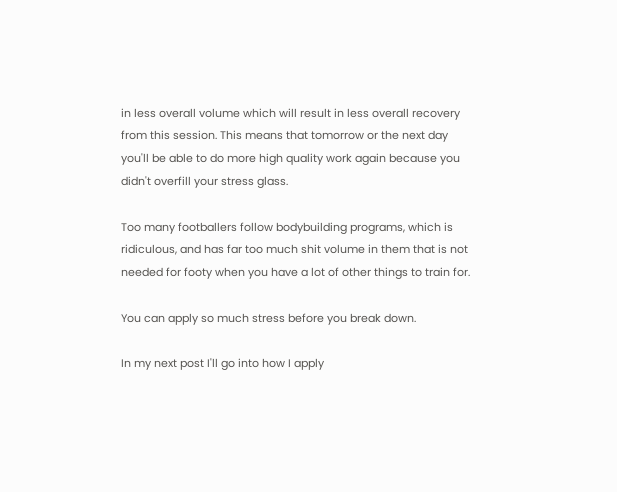in less overall volume which will result in less overall recovery from this session. This means that tomorrow or the next day you'll be able to do more high quality work again because you didn't overfill your stress glass.

Too many footballers follow bodybuilding programs, which is ridiculous, and has far too much shit volume in them that is not needed for footy when you have a lot of other things to train for.

You can apply so much stress before you break down.

In my next post I'll go into how I apply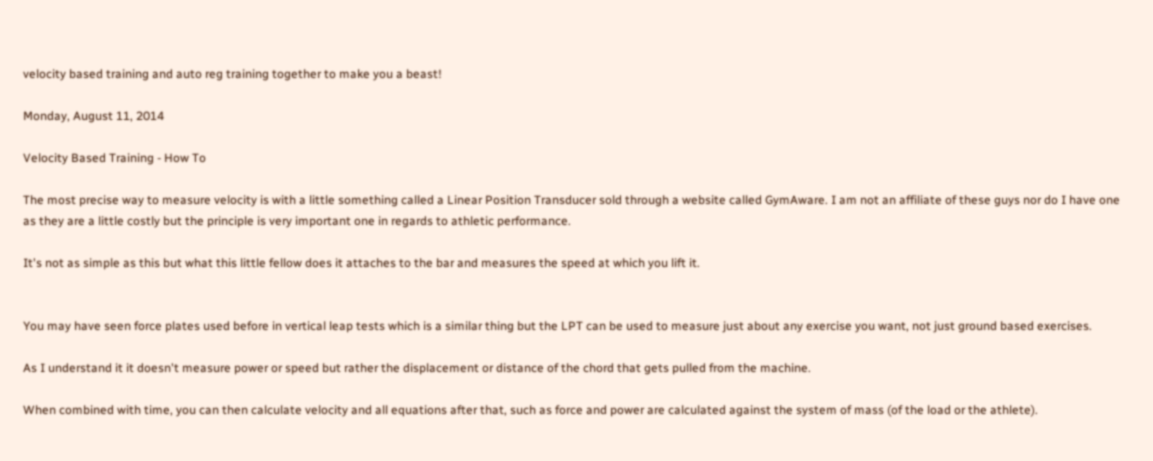velocity based training and auto reg training together to make you a beast!

Monday, August 11, 2014

Velocity Based Training - How To

The most precise way to measure velocity is with a little something called a Linear Position Transducer sold through a website called GymAware. I am not an affiliate of these guys nor do I have one as they are a little costly but the principle is very important one in regards to athletic performance.

It's not as simple as this but what this little fellow does it attaches to the bar and measures the speed at which you lift it.


You may have seen force plates used before in vertical leap tests which is a similar thing but the LPT can be used to measure just about any exercise you want, not just ground based exercises.

As I understand it it doesn't measure power or speed but rather the displacement or distance of the chord that gets pulled from the machine.

When combined with time, you can then calculate velocity and all equations after that, such as force and power are calculated against the system of mass (of the load or the athlete).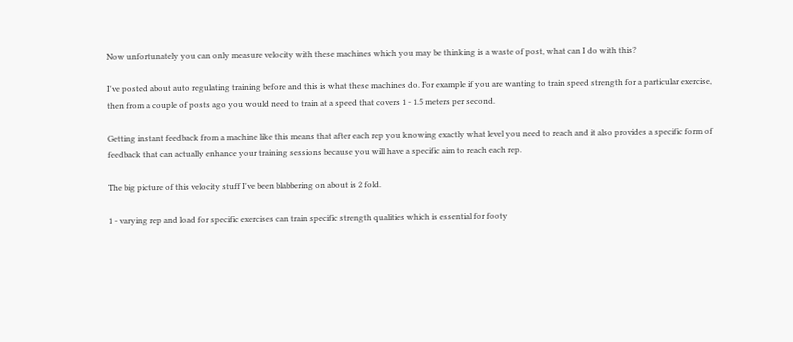Now unfortunately you can only measure velocity with these machines which you may be thinking is a waste of post, what can I do with this?

I've posted about auto regulating training before and this is what these machines do. For example if you are wanting to train speed strength for a particular exercise, then from a couple of posts ago you would need to train at a speed that covers 1 - 1.5 meters per second.

Getting instant feedback from a machine like this means that after each rep you knowing exactly what level you need to reach and it also provides a specific form of feedback that can actually enhance your training sessions because you will have a specific aim to reach each rep.

The big picture of this velocity stuff I've been blabbering on about is 2 fold.

1 - varying rep and load for specific exercises can train specific strength qualities which is essential for footy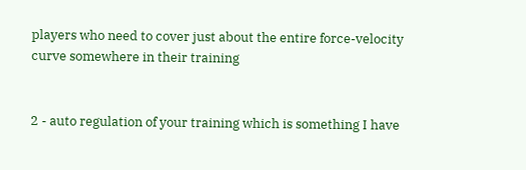players who need to cover just about the entire force-velocity curve somewhere in their training


2 - auto regulation of your training which is something I have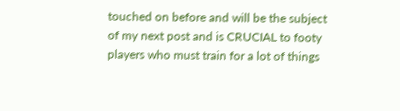touched on before and will be the subject of my next post and is CRUCIAL to footy players who must train for a lot of things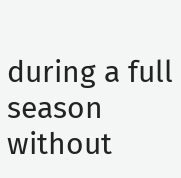during a full season without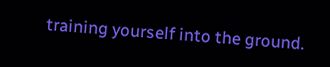training yourself into the ground.